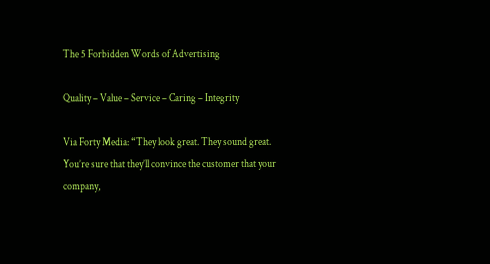The 5 Forbidden Words of Advertising

Quality – Value – Service – Caring – Integrity

Via Forty Media: “They look great. They sound great. You’re sure that they’ll convince the customer that your company,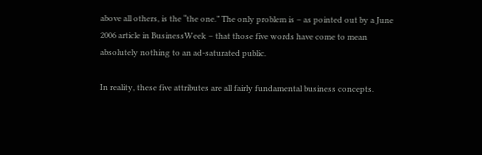above all others, is the “the one.” The only problem is – as pointed out by a June 2006 article in BusinessWeek – that those five words have come to mean absolutely nothing to an ad-saturated public.

In reality, these five attributes are all fairly fundamental business concepts.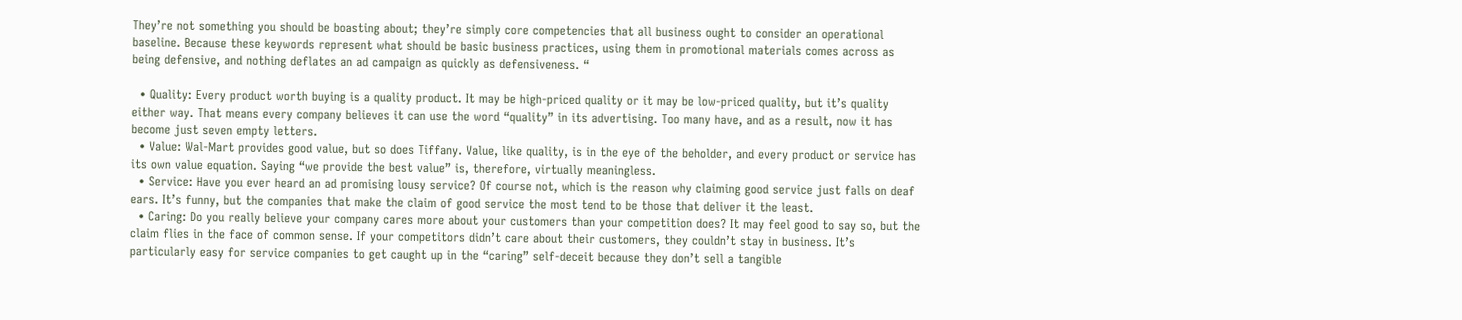They’re not something you should be boasting about; they’re simply core competencies that all business ought to consider an operational baseline. Because these keywords represent what should be basic business practices, using them in promotional materials comes across as being defensive, and nothing deflates an ad campaign as quickly as defensiveness. “

  • Quality: Every product worth buying is a quality product. It may be high-priced quality or it may be low-priced quality, but it’s quality either way. That means every company believes it can use the word “quality” in its advertising. Too many have, and as a result, now it has become just seven empty letters.
  • Value: Wal-Mart provides good value, but so does Tiffany. Value, like quality, is in the eye of the beholder, and every product or service has its own value equation. Saying “we provide the best value” is, therefore, virtually meaningless.
  • Service: Have you ever heard an ad promising lousy service? Of course not, which is the reason why claiming good service just falls on deaf ears. It’s funny, but the companies that make the claim of good service the most tend to be those that deliver it the least.
  • Caring: Do you really believe your company cares more about your customers than your competition does? It may feel good to say so, but the claim flies in the face of common sense. If your competitors didn’t care about their customers, they couldn’t stay in business. It’s particularly easy for service companies to get caught up in the “caring” self-deceit because they don’t sell a tangible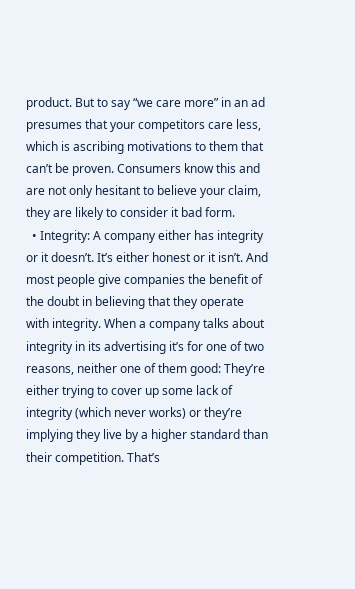product. But to say “we care more” in an ad presumes that your competitors care less, which is ascribing motivations to them that can’t be proven. Consumers know this and are not only hesitant to believe your claim, they are likely to consider it bad form.
  • Integrity: A company either has integrity or it doesn’t. It’s either honest or it isn’t. And most people give companies the benefit of the doubt in believing that they operate with integrity. When a company talks about integrity in its advertising it’s for one of two reasons, neither one of them good: They’re either trying to cover up some lack of integrity (which never works) or they’re implying they live by a higher standard than their competition. That’s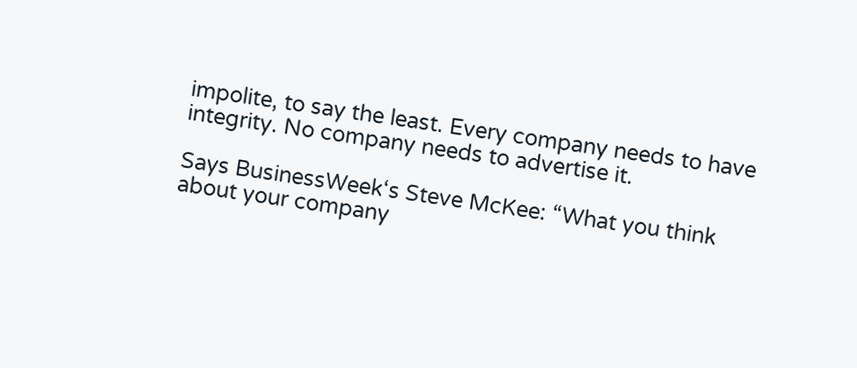impolite, to say the least. Every company needs to have integrity. No company needs to advertise it.

Says BusinessWeek‘s Steve McKee: “What you think about your company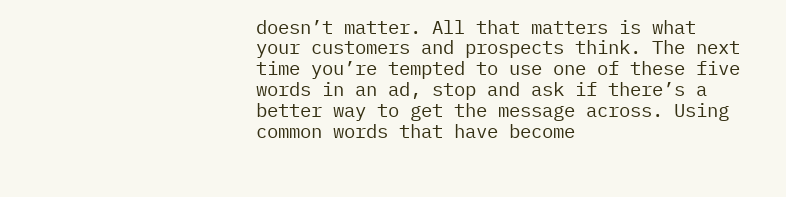doesn’t matter. All that matters is what your customers and prospects think. The next time you’re tempted to use one of these five words in an ad, stop and ask if there’s a better way to get the message across. Using common words that have become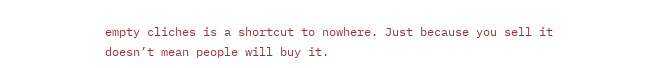empty cliches is a shortcut to nowhere. Just because you sell it doesn’t mean people will buy it.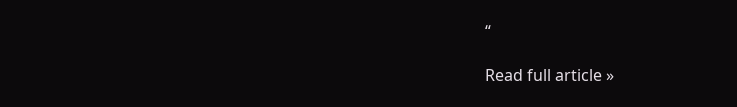“

Read full article »